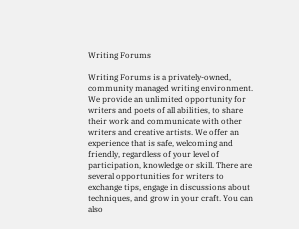Writing Forums

Writing Forums is a privately-owned, community managed writing environment. We provide an unlimited opportunity for writers and poets of all abilities, to share their work and communicate with other writers and creative artists. We offer an experience that is safe, welcoming and friendly, regardless of your level of participation, knowledge or skill. There are several opportunities for writers to exchange tips, engage in discussions about techniques, and grow in your craft. You can also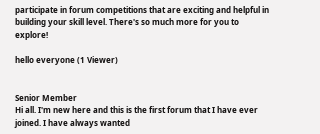participate in forum competitions that are exciting and helpful in building your skill level. There's so much more for you to explore!

hello everyone (1 Viewer)


Senior Member
Hi all. I'm new here and this is the first forum that I have ever joined. I have always wanted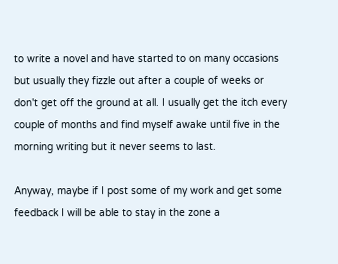to write a novel and have started to on many occasions but usually they fizzle out after a couple of weeks or don't get off the ground at all. I usually get the itch every couple of months and find myself awake until five in the morning writing but it never seems to last.

Anyway, maybe if I post some of my work and get some feedback I will be able to stay in the zone a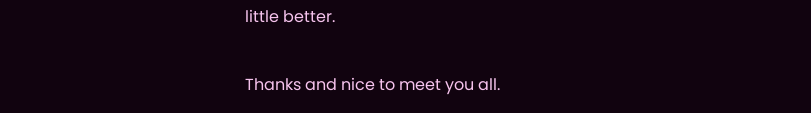little better.

Thanks and nice to meet you all.